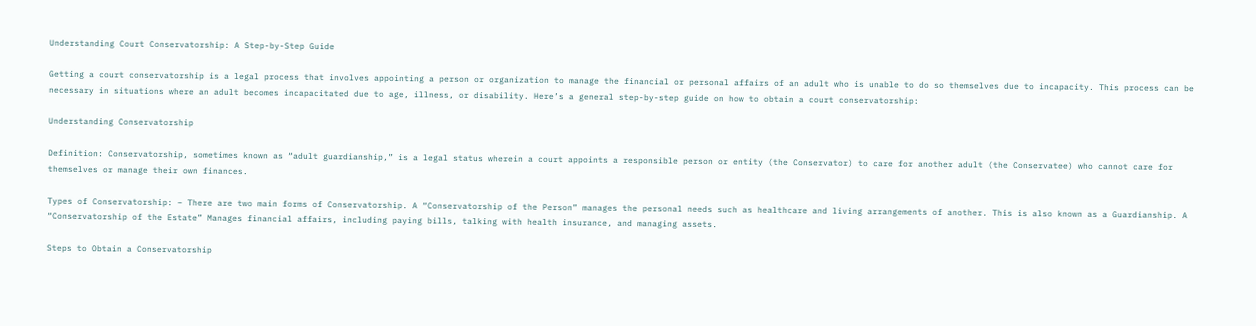Understanding Court Conservatorship: A Step-by-Step Guide

Getting a court conservatorship is a legal process that involves appointing a person or organization to manage the financial or personal affairs of an adult who is unable to do so themselves due to incapacity. This process can be necessary in situations where an adult becomes incapacitated due to age, illness, or disability. Here’s a general step-by-step guide on how to obtain a court conservatorship:

Understanding Conservatorship

Definition: Conservatorship, sometimes known as “adult guardianship,” is a legal status wherein a court appoints a responsible person or entity (the Conservator) to care for another adult (the Conservatee) who cannot care for themselves or manage their own finances.

Types of Conservatorship: – There are two main forms of Conservatorship. A “Conservatorship of the Person” manages the personal needs such as healthcare and living arrangements of another. This is also known as a Guardianship. A “Conservatorship of the Estate” Manages financial affairs, including paying bills, talking with health insurance, and managing assets.

Steps to Obtain a Conservatorship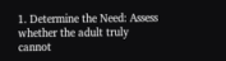1. Determine the Need: Assess whether the adult truly cannot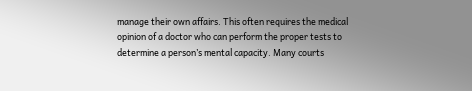manage their own affairs. This often requires the medical opinion of a doctor who can perform the proper tests to determine a person’s mental capacity. Many courts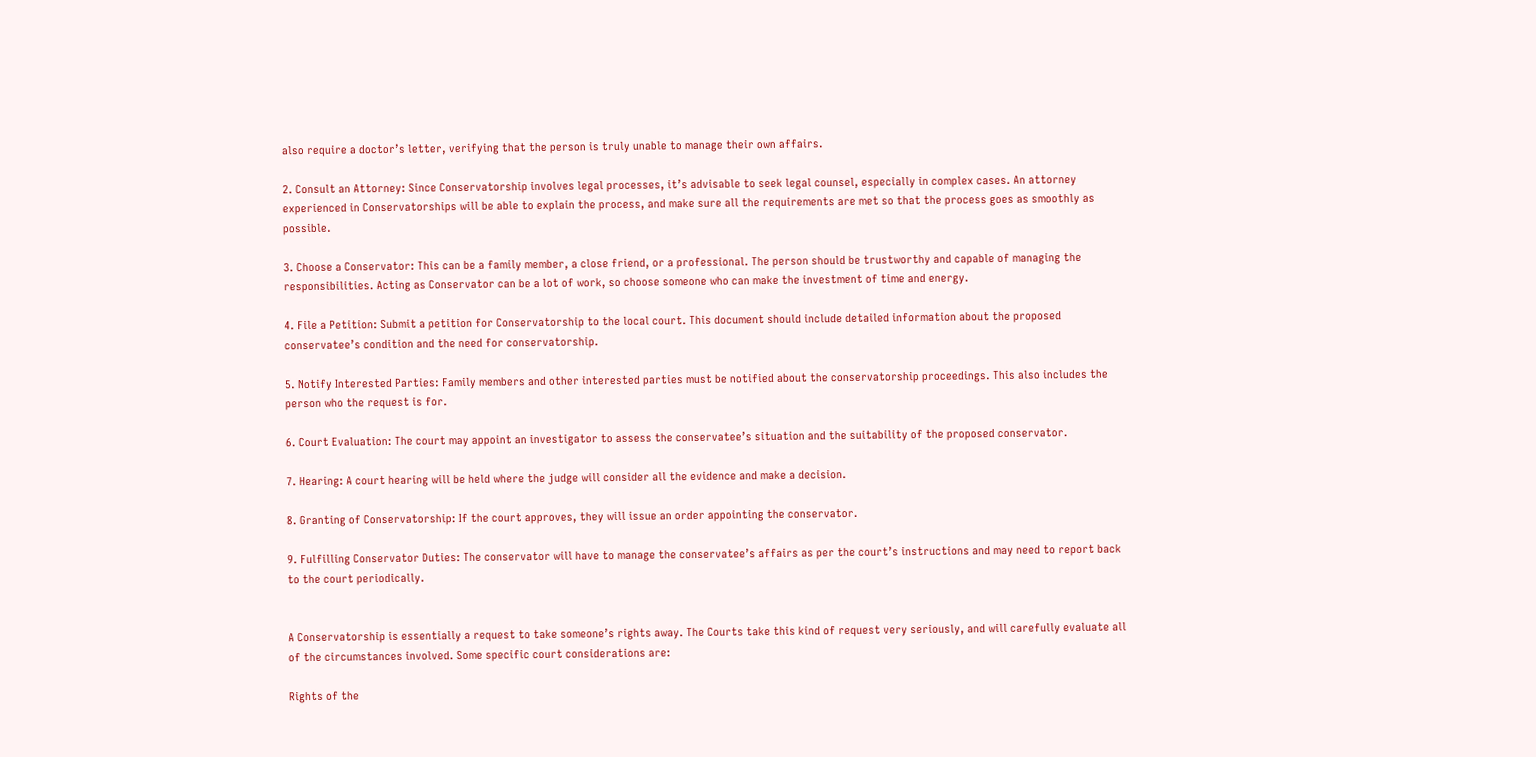also require a doctor’s letter, verifying that the person is truly unable to manage their own affairs.

2. Consult an Attorney: Since Conservatorship involves legal processes, it’s advisable to seek legal counsel, especially in complex cases. An attorney experienced in Conservatorships will be able to explain the process, and make sure all the requirements are met so that the process goes as smoothly as possible.

3. Choose a Conservator: This can be a family member, a close friend, or a professional. The person should be trustworthy and capable of managing the responsibilities. Acting as Conservator can be a lot of work, so choose someone who can make the investment of time and energy.

4. File a Petition: Submit a petition for Conservatorship to the local court. This document should include detailed information about the proposed conservatee’s condition and the need for conservatorship.

5. Notify Interested Parties: Family members and other interested parties must be notified about the conservatorship proceedings. This also includes the person who the request is for.

6. Court Evaluation: The court may appoint an investigator to assess the conservatee’s situation and the suitability of the proposed conservator.

7. Hearing: A court hearing will be held where the judge will consider all the evidence and make a decision.

8. Granting of Conservatorship: If the court approves, they will issue an order appointing the conservator.

9. Fulfilling Conservator Duties: The conservator will have to manage the conservatee’s affairs as per the court’s instructions and may need to report back to the court periodically.


A Conservatorship is essentially a request to take someone’s rights away. The Courts take this kind of request very seriously, and will carefully evaluate all of the circumstances involved. Some specific court considerations are:

Rights of the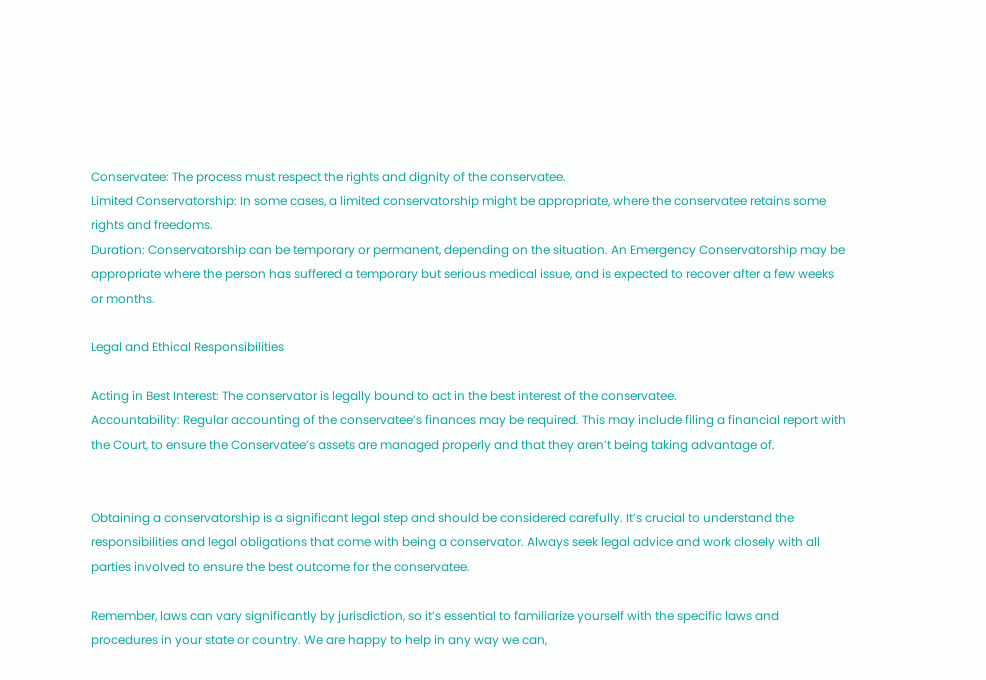Conservatee: The process must respect the rights and dignity of the conservatee.
Limited Conservatorship: In some cases, a limited conservatorship might be appropriate, where the conservatee retains some rights and freedoms.
Duration: Conservatorship can be temporary or permanent, depending on the situation. An Emergency Conservatorship may be appropriate where the person has suffered a temporary but serious medical issue, and is expected to recover after a few weeks or months.

Legal and Ethical Responsibilities

Acting in Best Interest: The conservator is legally bound to act in the best interest of the conservatee.
Accountability: Regular accounting of the conservatee’s finances may be required. This may include filing a financial report with the Court, to ensure the Conservatee’s assets are managed properly and that they aren’t being taking advantage of.


Obtaining a conservatorship is a significant legal step and should be considered carefully. It’s crucial to understand the responsibilities and legal obligations that come with being a conservator. Always seek legal advice and work closely with all parties involved to ensure the best outcome for the conservatee.

Remember, laws can vary significantly by jurisdiction, so it’s essential to familiarize yourself with the specific laws and procedures in your state or country. We are happy to help in any way we can,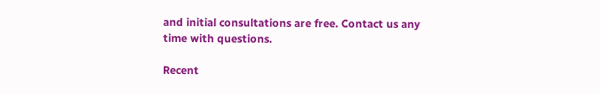and initial consultations are free. Contact us any time with questions.

Recent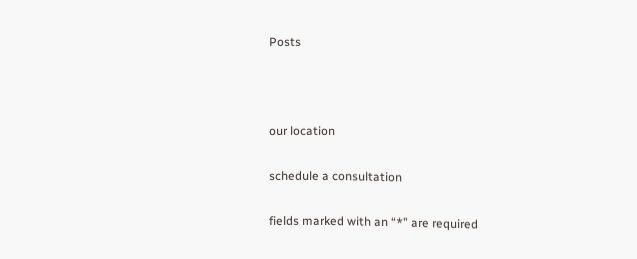Posts



our location

schedule a consultation

fields marked with an “*” are required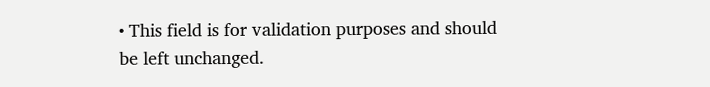• This field is for validation purposes and should be left unchanged.